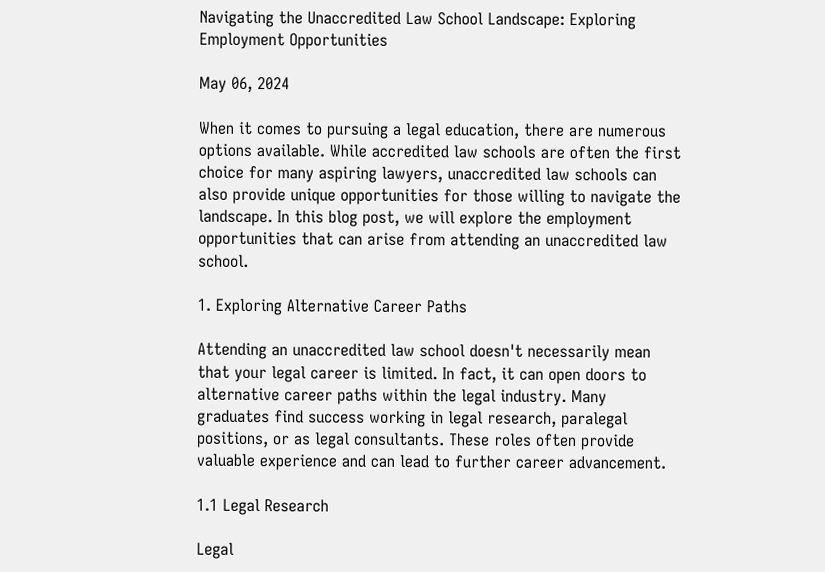Navigating the Unaccredited Law School Landscape: Exploring Employment Opportunities

May 06, 2024

When it comes to pursuing a legal education, there are numerous options available. While accredited law schools are often the first choice for many aspiring lawyers, unaccredited law schools can also provide unique opportunities for those willing to navigate the landscape. In this blog post, we will explore the employment opportunities that can arise from attending an unaccredited law school.

1. Exploring Alternative Career Paths

Attending an unaccredited law school doesn't necessarily mean that your legal career is limited. In fact, it can open doors to alternative career paths within the legal industry. Many graduates find success working in legal research, paralegal positions, or as legal consultants. These roles often provide valuable experience and can lead to further career advancement.

1.1 Legal Research

Legal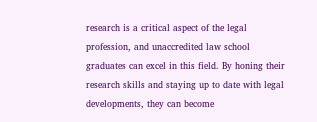research is a critical aspect of the legal profession, and unaccredited law school graduates can excel in this field. By honing their research skills and staying up to date with legal developments, they can become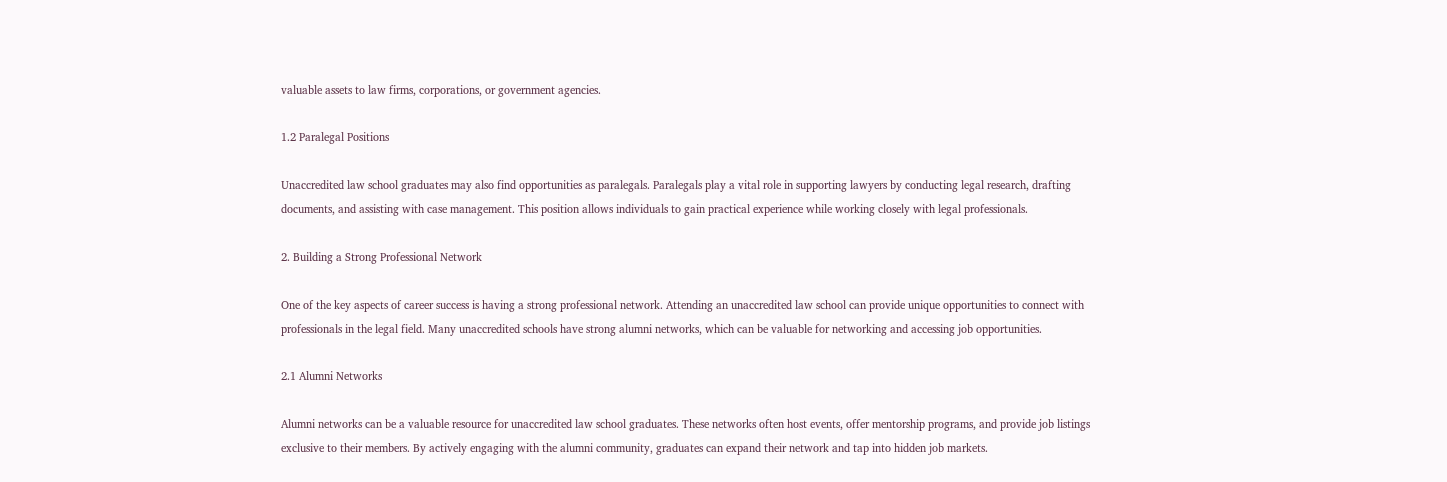valuable assets to law firms, corporations, or government agencies.

1.2 Paralegal Positions

Unaccredited law school graduates may also find opportunities as paralegals. Paralegals play a vital role in supporting lawyers by conducting legal research, drafting documents, and assisting with case management. This position allows individuals to gain practical experience while working closely with legal professionals.

2. Building a Strong Professional Network

One of the key aspects of career success is having a strong professional network. Attending an unaccredited law school can provide unique opportunities to connect with professionals in the legal field. Many unaccredited schools have strong alumni networks, which can be valuable for networking and accessing job opportunities.

2.1 Alumni Networks

Alumni networks can be a valuable resource for unaccredited law school graduates. These networks often host events, offer mentorship programs, and provide job listings exclusive to their members. By actively engaging with the alumni community, graduates can expand their network and tap into hidden job markets.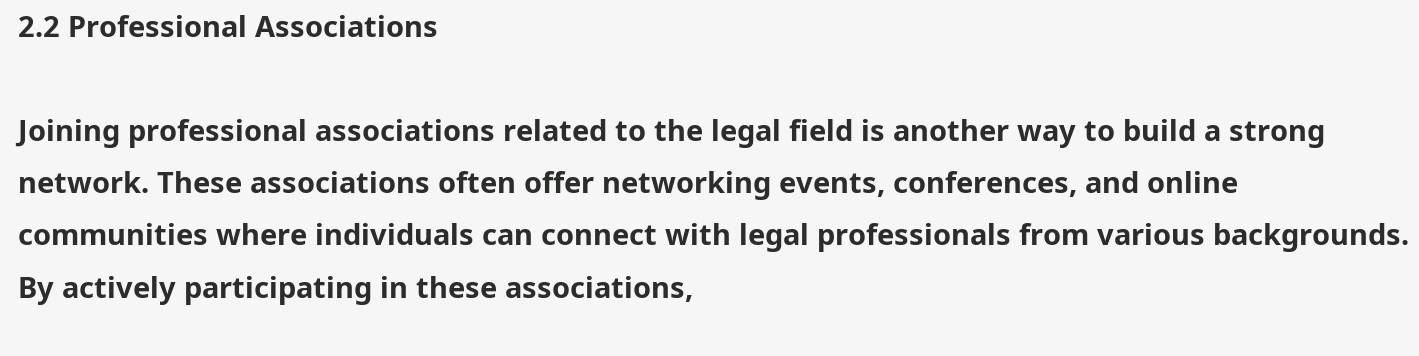2.2 Professional Associations

Joining professional associations related to the legal field is another way to build a strong network. These associations often offer networking events, conferences, and online communities where individuals can connect with legal professionals from various backgrounds. By actively participating in these associations,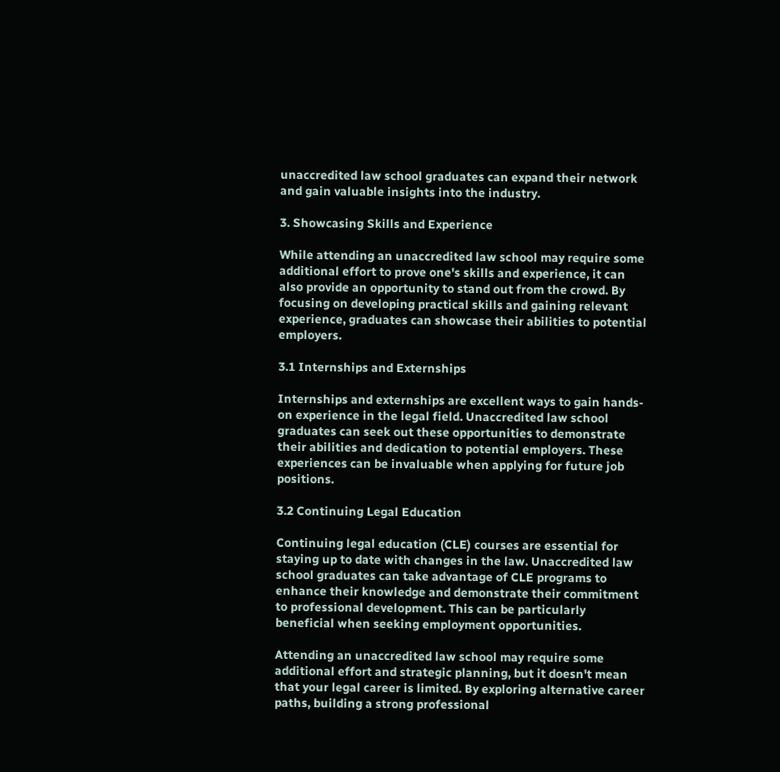unaccredited law school graduates can expand their network and gain valuable insights into the industry.

3. Showcasing Skills and Experience

While attending an unaccredited law school may require some additional effort to prove one's skills and experience, it can also provide an opportunity to stand out from the crowd. By focusing on developing practical skills and gaining relevant experience, graduates can showcase their abilities to potential employers.

3.1 Internships and Externships

Internships and externships are excellent ways to gain hands-on experience in the legal field. Unaccredited law school graduates can seek out these opportunities to demonstrate their abilities and dedication to potential employers. These experiences can be invaluable when applying for future job positions.

3.2 Continuing Legal Education

Continuing legal education (CLE) courses are essential for staying up to date with changes in the law. Unaccredited law school graduates can take advantage of CLE programs to enhance their knowledge and demonstrate their commitment to professional development. This can be particularly beneficial when seeking employment opportunities.

Attending an unaccredited law school may require some additional effort and strategic planning, but it doesn't mean that your legal career is limited. By exploring alternative career paths, building a strong professional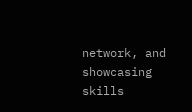network, and showcasing skills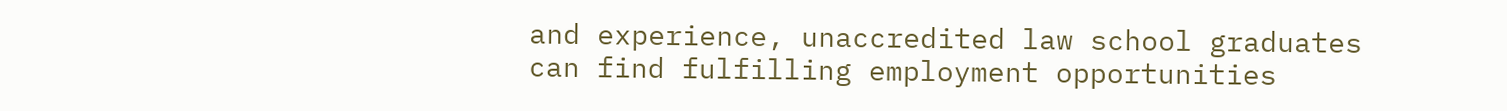and experience, unaccredited law school graduates can find fulfilling employment opportunities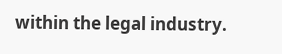within the legal industry.